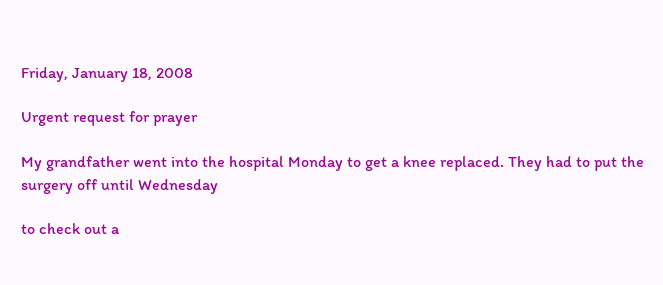Friday, January 18, 2008

Urgent request for prayer

My grandfather went into the hospital Monday to get a knee replaced. They had to put the surgery off until Wednesday

to check out a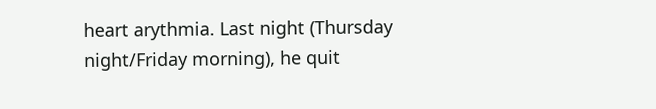heart arythmia. Last night (Thursday night/Friday morning), he quit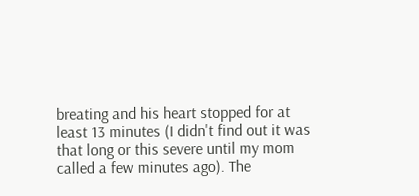breating and his heart stopped for at least 13 minutes (I didn't find out it was that long or this severe until my mom called a few minutes ago). The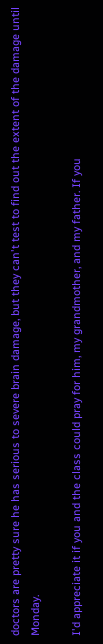doctors are pretty sure he has serious to severe brain damage, but they can't test to find out the extent of the damage until Monday.

I'd appreciate it if you and the class could pray for him, my grandmother, and my father. If you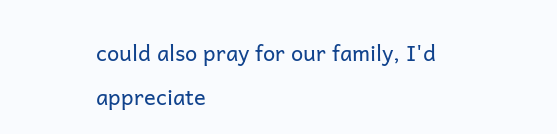could also pray for our family, I'd appreciate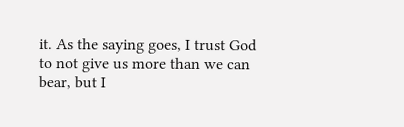it. As the saying goes, I trust God to not give us more than we can bear, but I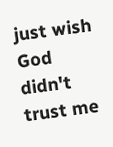just wish God didn't trust me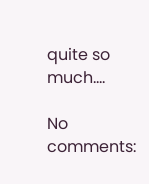quite so much....

No comments: